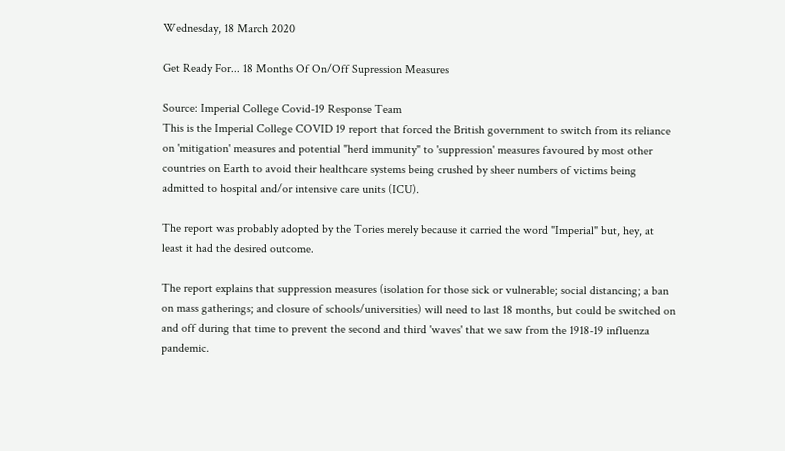Wednesday, 18 March 2020

Get Ready For... 18 Months Of On/Off Supression Measures

Source: Imperial College Covid-19 Response Team
This is the Imperial College COVID 19 report that forced the British government to switch from its reliance on 'mitigation' measures and potential "herd immunity" to 'suppression' measures favoured by most other countries on Earth to avoid their healthcare systems being crushed by sheer numbers of victims being admitted to hospital and/or intensive care units (ICU).

The report was probably adopted by the Tories merely because it carried the word "Imperial" but, hey, at least it had the desired outcome.

The report explains that suppression measures (isolation for those sick or vulnerable; social distancing; a ban on mass gatherings; and closure of schools/universities) will need to last 18 months, but could be switched on and off during that time to prevent the second and third 'waves' that we saw from the 1918-19 influenza pandemic.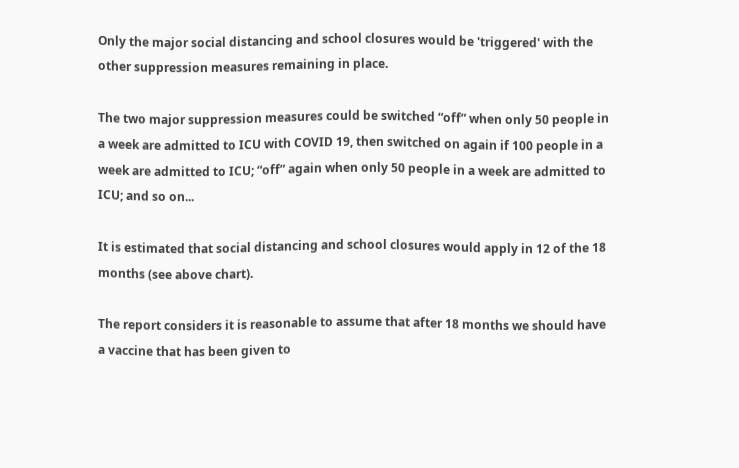Only the major social distancing and school closures would be 'triggered' with the other suppression measures remaining in place.

The two major suppression measures could be switched “off” when only 50 people in a week are admitted to ICU with COVID 19, then switched on again if 100 people in a week are admitted to ICU; “off” again when only 50 people in a week are admitted to ICU; and so on...

It is estimated that social distancing and school closures would apply in 12 of the 18 months (see above chart).

The report considers it is reasonable to assume that after 18 months we should have a vaccine that has been given to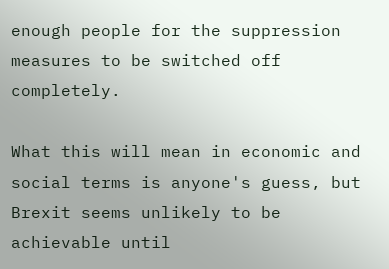enough people for the suppression measures to be switched off completely.

What this will mean in economic and social terms is anyone's guess, but Brexit seems unlikely to be achievable until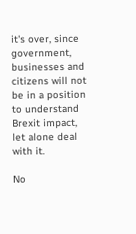it's over, since government, businesses and citizens will not be in a position to understand Brexit impact, let alone deal with it.

No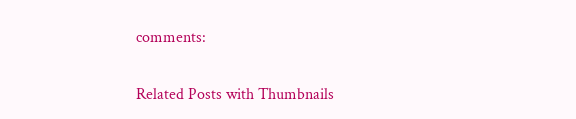comments:

Related Posts with Thumbnails